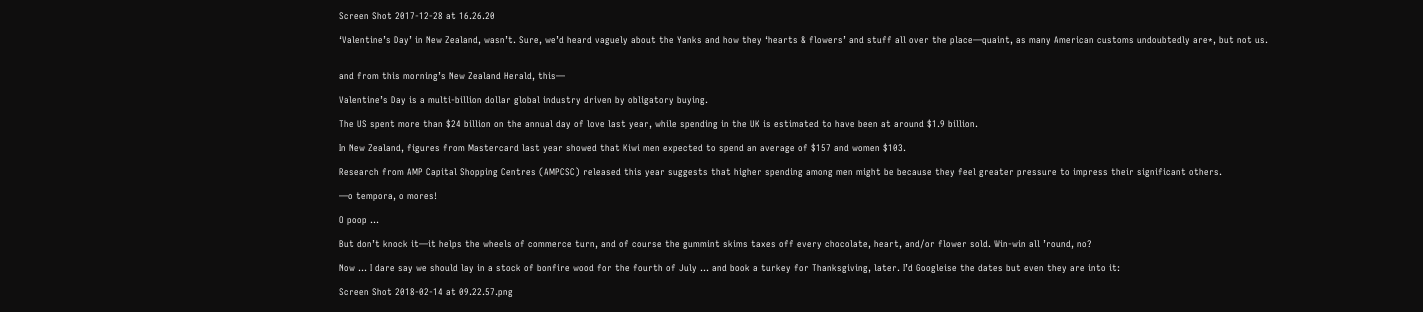Screen Shot 2017-12-28 at 16.26.20

‘Valentine’s Day’ in New Zealand, wasn’t. Sure, we’d heard vaguely about the Yanks and how they ‘hearts & flowers’ and stuff all over the place—quaint, as many American customs undoubtedly are*, but not us.


and from this morning’s New Zealand Herald, this—

Valentine’s Day is a multi-billion dollar global industry driven by obligatory buying.

The US spent more than $24 billion on the annual day of love last year, while spending in the UK is estimated to have been at around $1.9 billion.

In New Zealand, figures from Mastercard last year showed that Kiwi men expected to spend an average of $157 and women $103.

Research from AMP Capital Shopping Centres (AMPCSC) released this year suggests that higher spending among men might be because they feel greater pressure to impress their significant others.

—o tempora, o mores!

O poop …

But don’t knock it—it helps the wheels of commerce turn, and of course the gummint skims taxes off every chocolate, heart, and/or flower sold. Win-win all ’round, no?

Now … I dare say we should lay in a stock of bonfire wood for the fourth of July … and book a turkey for Thanksgiving, later. I’d Googleise the dates but even they are into it:

Screen Shot 2018-02-14 at 09.22.57.png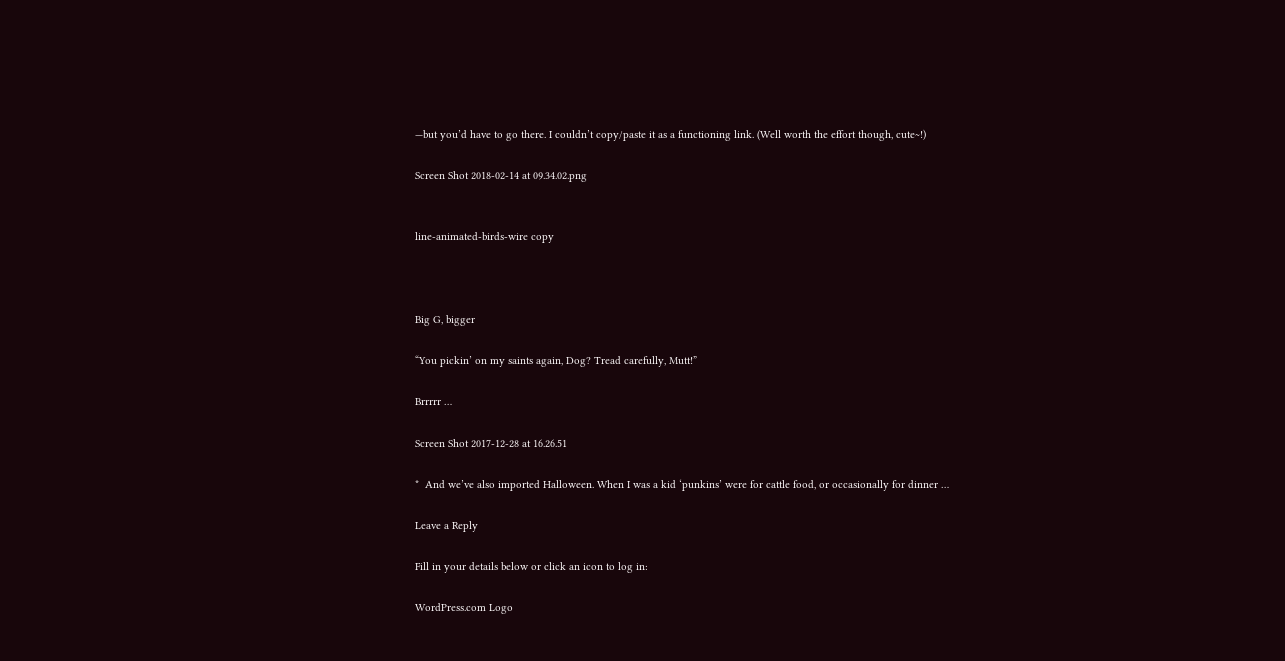—but you’d have to go there. I couldn’t copy/paste it as a functioning link. (Well worth the effort though, cute~!)

Screen Shot 2018-02-14 at 09.34.02.png


line-animated-birds-wire copy



Big G, bigger

“You pickin’ on my saints again, Dog? Tread carefully, Mutt!”

Brrrrr …

Screen Shot 2017-12-28 at 16.26.51

*  And we’ve also imported Halloween. When I was a kid ‘punkins’ were for cattle food, or occasionally for dinner …

Leave a Reply

Fill in your details below or click an icon to log in:

WordPress.com Logo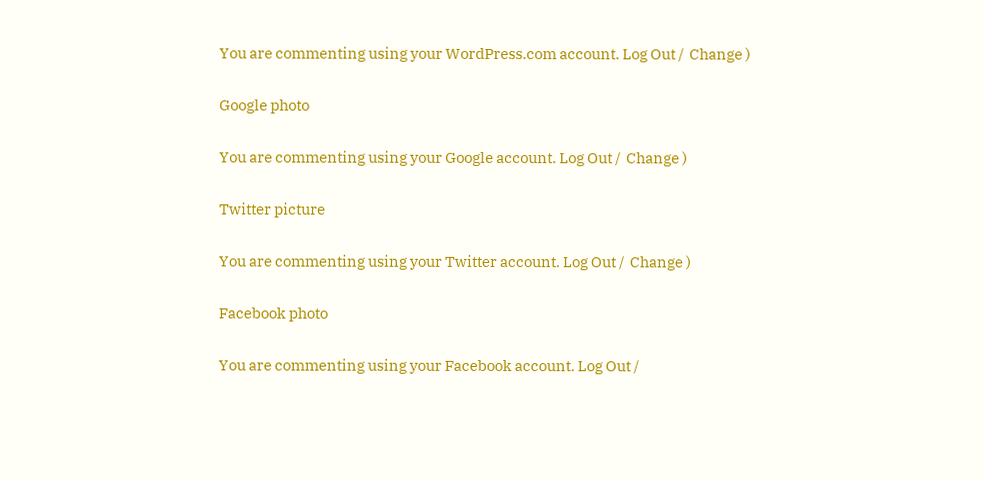You are commenting using your WordPress.com account. Log Out /  Change )

Google photo

You are commenting using your Google account. Log Out /  Change )

Twitter picture

You are commenting using your Twitter account. Log Out /  Change )

Facebook photo

You are commenting using your Facebook account. Log Out /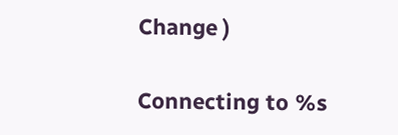Change )

Connecting to %s